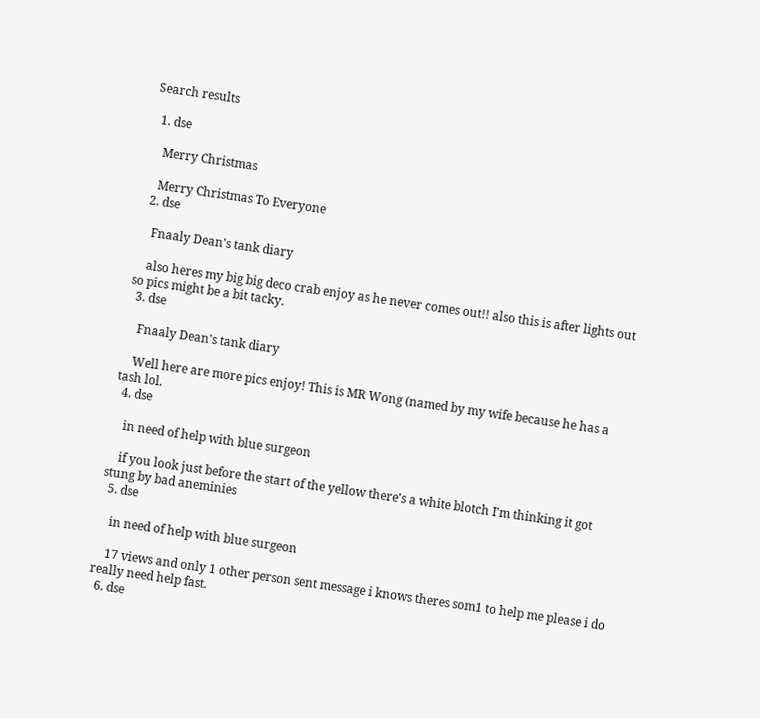Search results

  1. dse

    Merry Christmas

    Merry Christmas To Everyone
  2. dse

    Fnaaly Dean's tank diary

    also heres my big big deco crab enjoy as he never comes out!! also this is after lights out so pics might be a bit tacky.
  3. dse

    Fnaaly Dean's tank diary

    Well here are more pics enjoy! This is MR Wong (named by my wife because he has a tash lol.
  4. dse

    in need of help with blue surgeon

    if you look just before the start of the yellow there's a white blotch I'm thinking it got stung by bad aneminies
  5. dse

    in need of help with blue surgeon

    17 views and only 1 other person sent message i knows theres som1 to help me please i do really need help fast.
  6. dse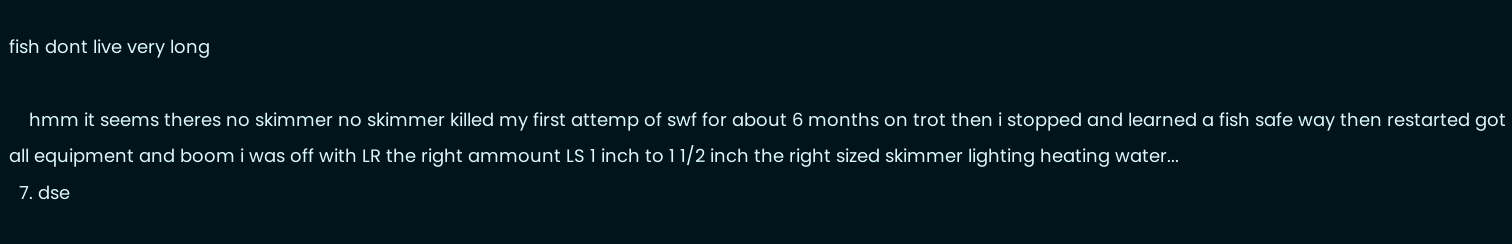fish dont live very long

    hmm it seems theres no skimmer no skimmer killed my first attemp of swf for about 6 months on trot then i stopped and learned a fish safe way then restarted got all equipment and boom i was off with LR the right ammount LS 1 inch to 1 1/2 inch the right sized skimmer lighting heating water...
  7. dse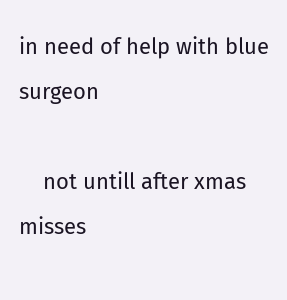in need of help with blue surgeon

    not untill after xmas misses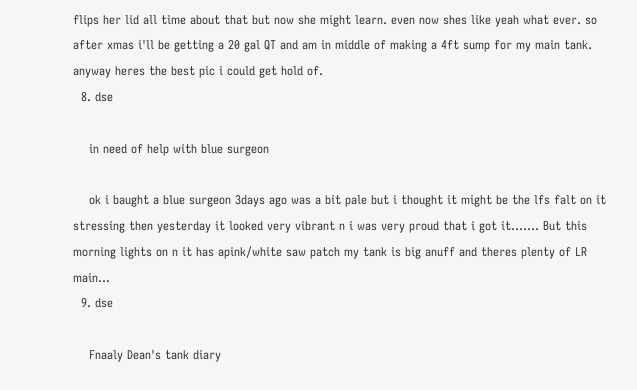flips her lid all time about that but now she might learn. even now shes like yeah what ever. so after xmas i'll be getting a 20 gal QT and am in middle of making a 4ft sump for my main tank. anyway heres the best pic i could get hold of.
  8. dse

    in need of help with blue surgeon

    ok i baught a blue surgeon 3days ago was a bit pale but i thought it might be the lfs falt on it stressing then yesterday it looked very vibrant n i was very proud that i got it....... But this morning lights on n it has apink/white saw patch my tank is big anuff and theres plenty of LR main...
  9. dse

    Fnaaly Dean's tank diary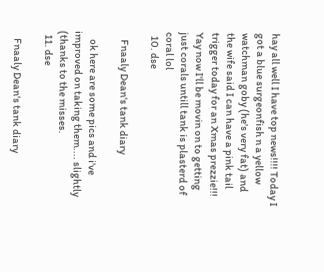hay all well I have top news!!!! Today I got a blue surgeonfish n a yellow watchman goby (he's very fat) and the wife said I can have a pink tail trigger today for an Xmas prezzie!!! Yay now I'll be movin on to getting just corals untill tank is plasterd of coral lol
  10. dse

    Fnaaly Dean's tank diary

    ok here are some pics and i've improved on taking them.... slightly (thanks to the misses.
  11. dse

    Fnaaly Dean's tank diary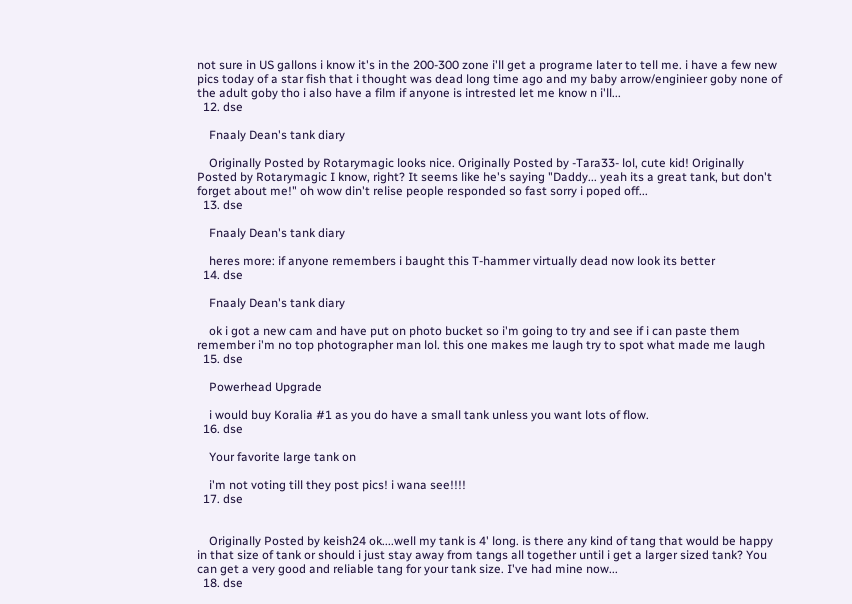not sure in US gallons i know it's in the 200-300 zone i'll get a programe later to tell me. i have a few new pics today of a star fish that i thought was dead long time ago and my baby arrow/enginieer goby none of the adult goby tho i also have a film if anyone is intrested let me know n i'll...
  12. dse

    Fnaaly Dean's tank diary

    Originally Posted by Rotarymagic looks nice. Originally Posted by -Tara33- lol, cute kid! Originally Posted by Rotarymagic I know, right? It seems like he's saying "Daddy... yeah its a great tank, but don't forget about me!" oh wow din't relise people responded so fast sorry i poped off...
  13. dse

    Fnaaly Dean's tank diary

    heres more: if anyone remembers i baught this T-hammer virtually dead now look its better
  14. dse

    Fnaaly Dean's tank diary

    ok i got a new cam and have put on photo bucket so i'm going to try and see if i can paste them remember i'm no top photographer man lol. this one makes me laugh try to spot what made me laugh
  15. dse

    Powerhead Upgrade

    i would buy Koralia #1 as you do have a small tank unless you want lots of flow.
  16. dse

    Your favorite large tank on

    i'm not voting till they post pics! i wana see!!!!
  17. dse


    Originally Posted by keish24 ok....well my tank is 4' long. is there any kind of tang that would be happy in that size of tank or should i just stay away from tangs all together until i get a larger sized tank? You can get a very good and reliable tang for your tank size. I've had mine now...
  18. dse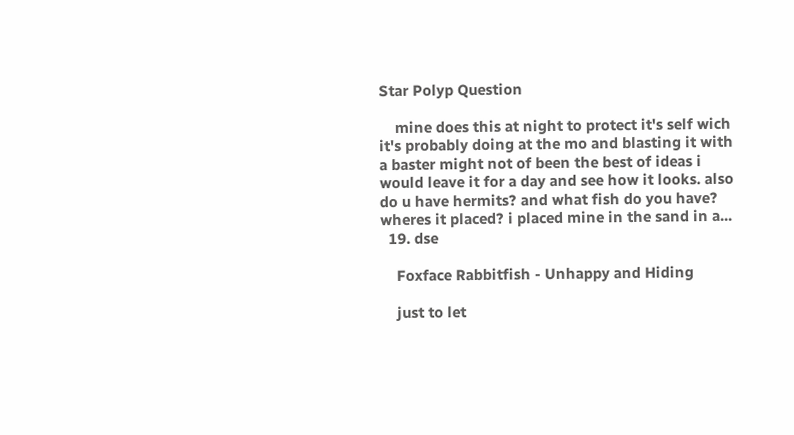Star Polyp Question

    mine does this at night to protect it's self wich it's probably doing at the mo and blasting it with a baster might not of been the best of ideas i would leave it for a day and see how it looks. also do u have hermits? and what fish do you have? wheres it placed? i placed mine in the sand in a...
  19. dse

    Foxface Rabbitfish - Unhappy and Hiding

    just to let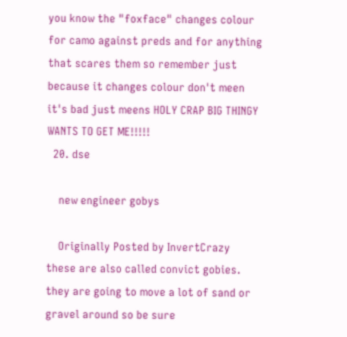you know the "foxface" changes colour for camo against preds and for anything that scares them so remember just because it changes colour don't meen it's bad just meens HOLY CRAP BIG THINGY WANTS TO GET ME!!!!!
  20. dse

    new engineer gobys

    Originally Posted by InvertCrazy these are also called convict gobies. they are going to move a lot of sand or gravel around so be sure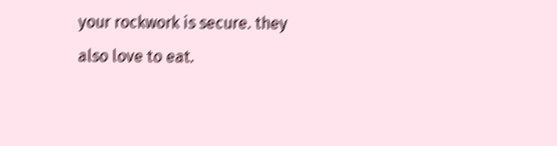your rockwork is secure. they also love to eat.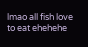lmao all fish love to eat ehehehe